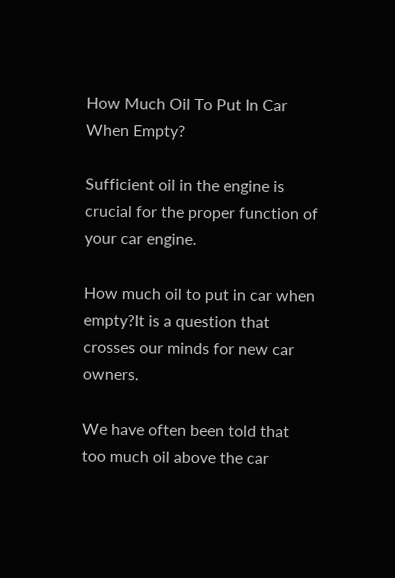How Much Oil To Put In Car When Empty?

Sufficient oil in the engine is crucial for the proper function of your car engine.

How much oil to put in car when empty?It is a question that crosses our minds for new car owners.

We have often been told that too much oil above the car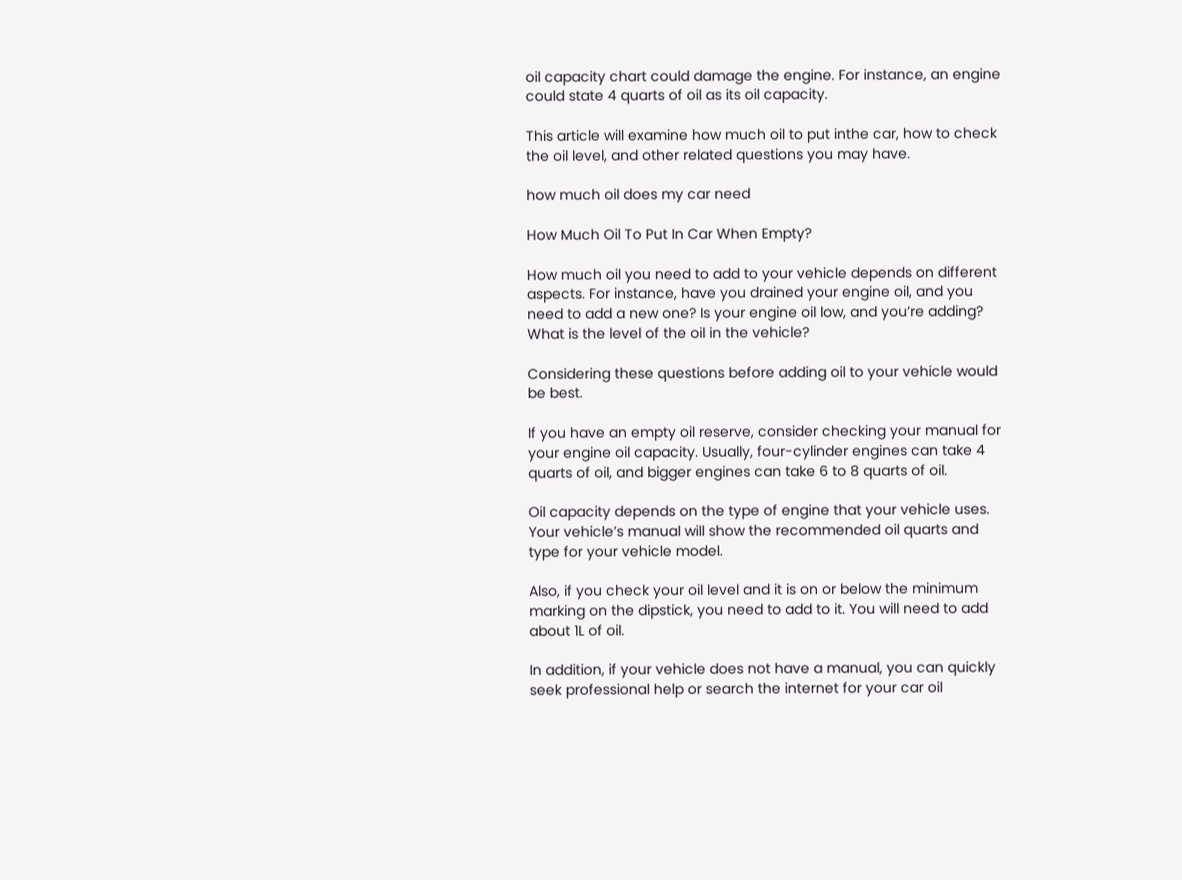oil capacity chart could damage the engine. For instance, an engine could state 4 quarts of oil as its oil capacity.

This article will examine how much oil to put inthe car, how to check the oil level, and other related questions you may have.

how much oil does my car need

How Much Oil To Put In Car When Empty?

How much oil you need to add to your vehicle depends on different aspects. For instance, have you drained your engine oil, and you need to add a new one? Is your engine oil low, and you’re adding? What is the level of the oil in the vehicle?

Considering these questions before adding oil to your vehicle would be best.

If you have an empty oil reserve, consider checking your manual for your engine oil capacity. Usually, four-cylinder engines can take 4 quarts of oil, and bigger engines can take 6 to 8 quarts of oil.

Oil capacity depends on the type of engine that your vehicle uses. Your vehicle’s manual will show the recommended oil quarts and type for your vehicle model.

Also, if you check your oil level and it is on or below the minimum marking on the dipstick, you need to add to it. You will need to add about 1L of oil.

In addition, if your vehicle does not have a manual, you can quickly seek professional help or search the internet for your car oil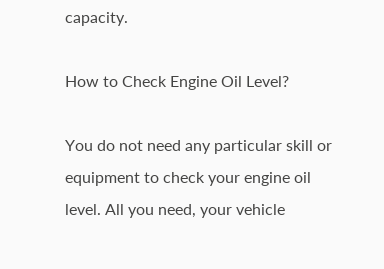capacity.

How to Check Engine Oil Level?

You do not need any particular skill or equipment to check your engine oil level. All you need, your vehicle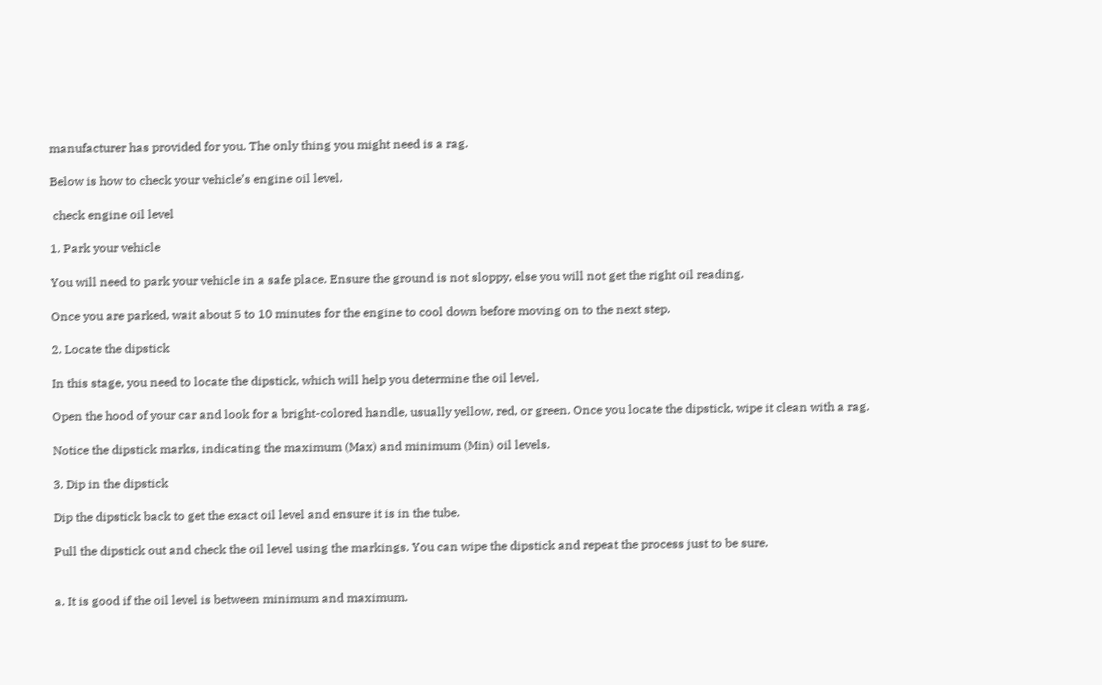manufacturer has provided for you. The only thing you might need is a rag.

Below is how to check your vehicle’s engine oil level.

 check engine oil level

1. Park your vehicle

You will need to park your vehicle in a safe place. Ensure the ground is not sloppy, else you will not get the right oil reading.

Once you are parked, wait about 5 to 10 minutes for the engine to cool down before moving on to the next step.

2. Locate the dipstick

In this stage, you need to locate the dipstick, which will help you determine the oil level.

Open the hood of your car and look for a bright-colored handle, usually yellow, red, or green. Once you locate the dipstick, wipe it clean with a rag.

Notice the dipstick marks, indicating the maximum (Max) and minimum (Min) oil levels.

3. Dip in the dipstick

Dip the dipstick back to get the exact oil level and ensure it is in the tube.

Pull the dipstick out and check the oil level using the markings. You can wipe the dipstick and repeat the process just to be sure.


a. It is good if the oil level is between minimum and maximum.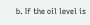b. If the oil level is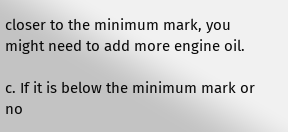closer to the minimum mark, you might need to add more engine oil.

c. If it is below the minimum mark or no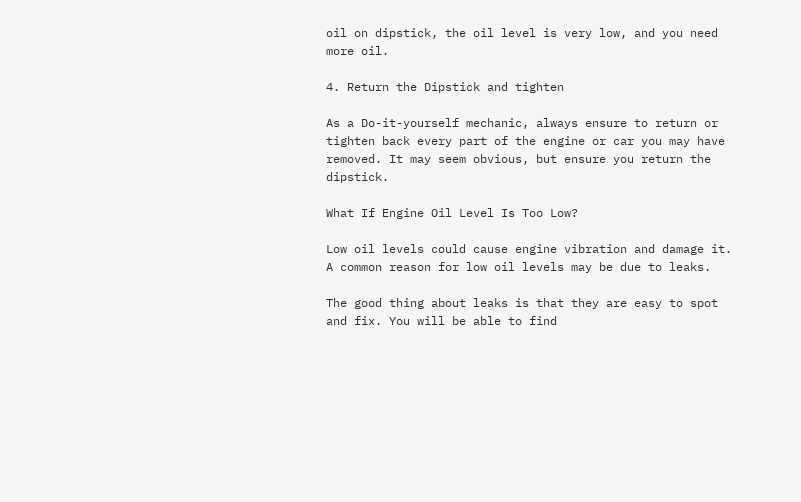oil on dipstick, the oil level is very low, and you need more oil.

4. Return the Dipstick and tighten

As a Do-it-yourself mechanic, always ensure to return or tighten back every part of the engine or car you may have removed. It may seem obvious, but ensure you return the dipstick.

What If Engine Oil Level Is Too Low?

Low oil levels could cause engine vibration and damage it. A common reason for low oil levels may be due to leaks.

The good thing about leaks is that they are easy to spot and fix. You will be able to find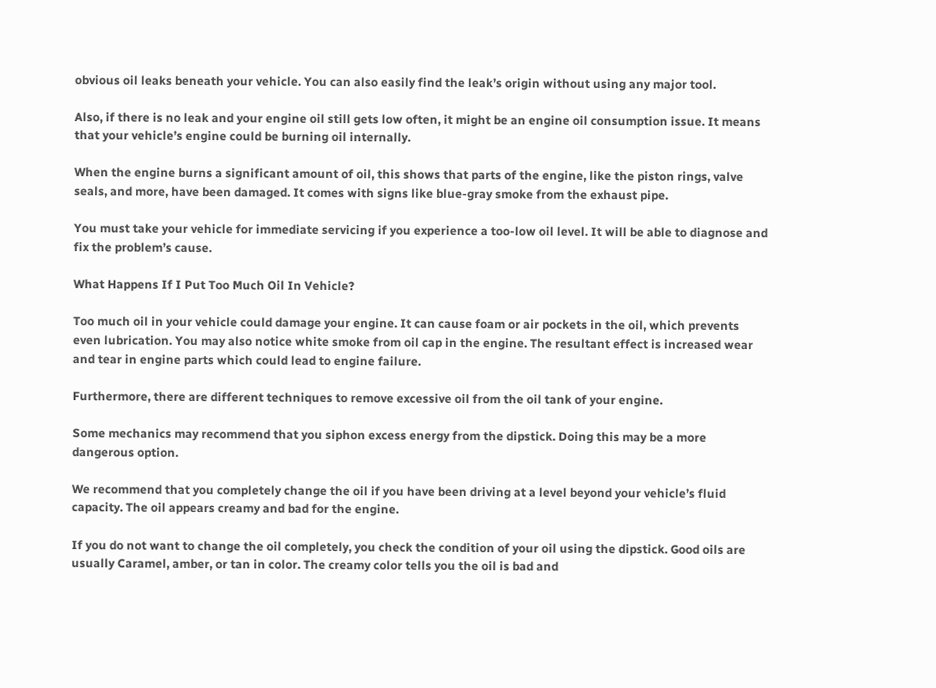obvious oil leaks beneath your vehicle. You can also easily find the leak’s origin without using any major tool.

Also, if there is no leak and your engine oil still gets low often, it might be an engine oil consumption issue. It means that your vehicle’s engine could be burning oil internally.

When the engine burns a significant amount of oil, this shows that parts of the engine, like the piston rings, valve seals, and more, have been damaged. It comes with signs like blue-gray smoke from the exhaust pipe.

You must take your vehicle for immediate servicing if you experience a too-low oil level. It will be able to diagnose and fix the problem’s cause.

What Happens If I Put Too Much Oil In Vehicle?

Too much oil in your vehicle could damage your engine. It can cause foam or air pockets in the oil, which prevents even lubrication. You may also notice white smoke from oil cap in the engine. The resultant effect is increased wear and tear in engine parts which could lead to engine failure.

Furthermore, there are different techniques to remove excessive oil from the oil tank of your engine.

Some mechanics may recommend that you siphon excess energy from the dipstick. Doing this may be a more dangerous option.

We recommend that you completely change the oil if you have been driving at a level beyond your vehicle’s fluid capacity. The oil appears creamy and bad for the engine.

If you do not want to change the oil completely, you check the condition of your oil using the dipstick. Good oils are usually Caramel, amber, or tan in color. The creamy color tells you the oil is bad and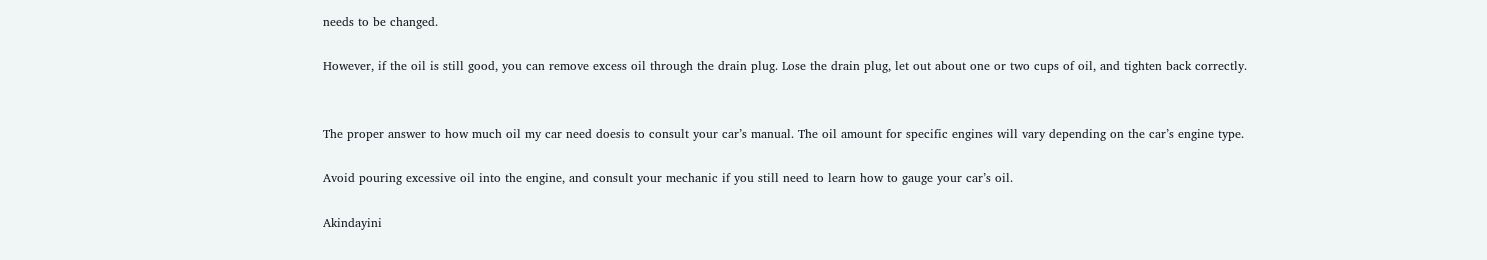needs to be changed.

However, if the oil is still good, you can remove excess oil through the drain plug. Lose the drain plug, let out about one or two cups of oil, and tighten back correctly.


The proper answer to how much oil my car need doesis to consult your car’s manual. The oil amount for specific engines will vary depending on the car’s engine type.

Avoid pouring excessive oil into the engine, and consult your mechanic if you still need to learn how to gauge your car’s oil.

Akindayini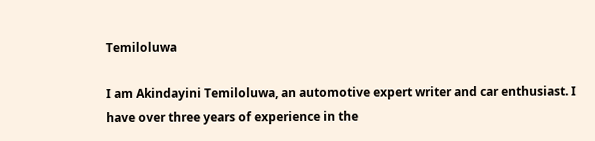Temiloluwa

I am Akindayini Temiloluwa, an automotive expert writer and car enthusiast. I have over three years of experience in the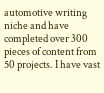automotive writing niche and have completed over 300 pieces of content from 50 projects. I have vast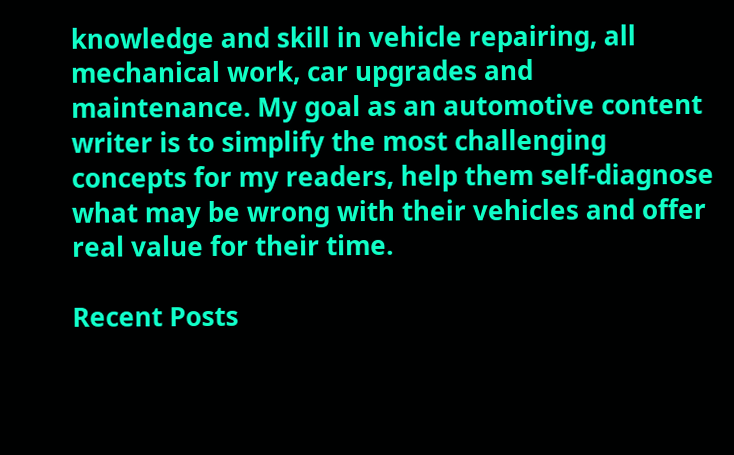knowledge and skill in vehicle repairing, all mechanical work, car upgrades and maintenance. My goal as an automotive content writer is to simplify the most challenging concepts for my readers, help them self-diagnose what may be wrong with their vehicles and offer real value for their time.

Recent Posts